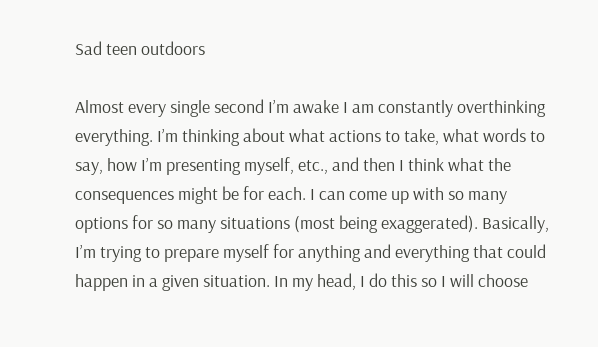Sad teen outdoors

Almost every single second I’m awake I am constantly overthinking everything. I’m thinking about what actions to take, what words to say, how I’m presenting myself, etc., and then I think what the consequences might be for each. I can come up with so many options for so many situations (most being exaggerated). Basically, I’m trying to prepare myself for anything and everything that could happen in a given situation. In my head, I do this so I will choose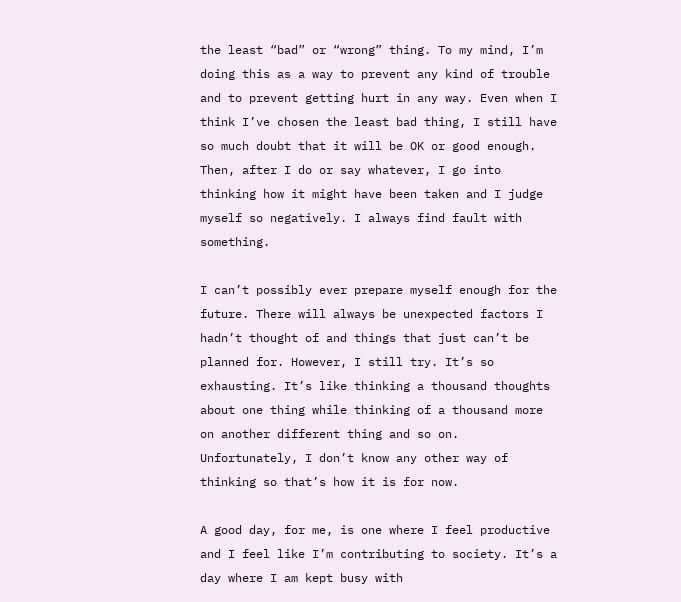the least “bad” or “wrong” thing. To my mind, I’m doing this as a way to prevent any kind of trouble and to prevent getting hurt in any way. Even when I think I’ve chosen the least bad thing, I still have so much doubt that it will be OK or good enough. Then, after I do or say whatever, I go into thinking how it might have been taken and I judge myself so negatively. I always find fault with something.

I can’t possibly ever prepare myself enough for the future. There will always be unexpected factors I hadn’t thought of and things that just can’t be planned for. However, I still try. It’s so exhausting. It’s like thinking a thousand thoughts about one thing while thinking of a thousand more on another different thing and so on. Unfortunately, I don’t know any other way of thinking so that’s how it is for now.

A good day, for me, is one where I feel productive and I feel like I’m contributing to society. It’s a day where I am kept busy with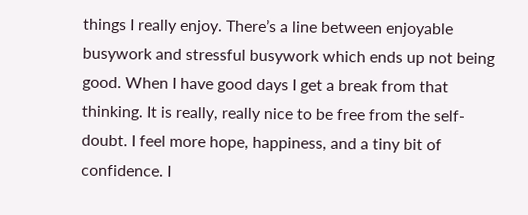things I really enjoy. There’s a line between enjoyable busywork and stressful busywork which ends up not being good. When I have good days I get a break from that thinking. It is really, really nice to be free from the self-doubt. I feel more hope, happiness, and a tiny bit of confidence. I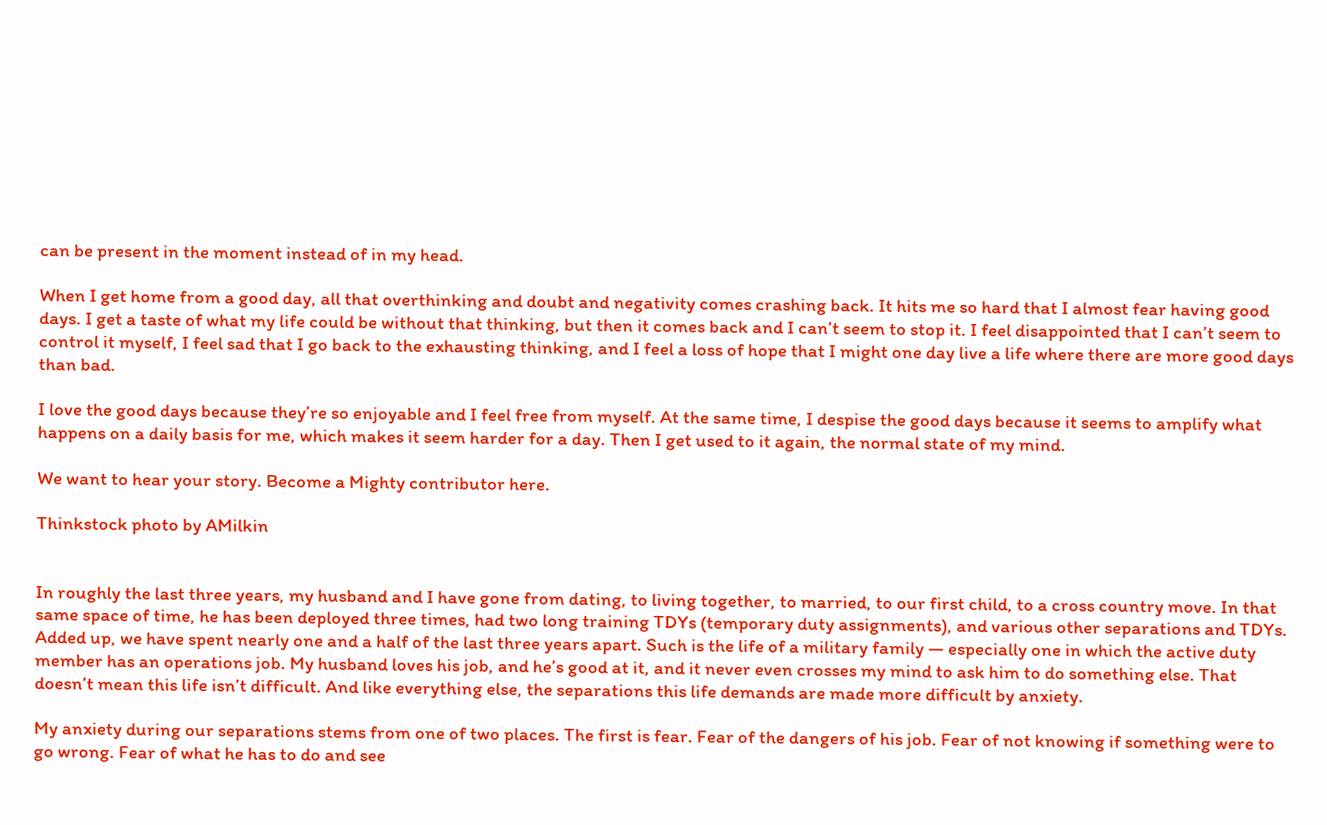can be present in the moment instead of in my head.

When I get home from a good day, all that overthinking and doubt and negativity comes crashing back. It hits me so hard that I almost fear having good days. I get a taste of what my life could be without that thinking, but then it comes back and I can’t seem to stop it. I feel disappointed that I can’t seem to control it myself, I feel sad that I go back to the exhausting thinking, and I feel a loss of hope that I might one day live a life where there are more good days than bad.

I love the good days because they’re so enjoyable and I feel free from myself. At the same time, I despise the good days because it seems to amplify what happens on a daily basis for me, which makes it seem harder for a day. Then I get used to it again, the normal state of my mind.

We want to hear your story. Become a Mighty contributor here.

Thinkstock photo by AMilkin


In roughly the last three years, my husband and I have gone from dating, to living together, to married, to our first child, to a cross country move. In that same space of time, he has been deployed three times, had two long training TDYs (temporary duty assignments), and various other separations and TDYs. Added up, we have spent nearly one and a half of the last three years apart. Such is the life of a military family — especially one in which the active duty member has an operations job. My husband loves his job, and he’s good at it, and it never even crosses my mind to ask him to do something else. That doesn’t mean this life isn’t difficult. And like everything else, the separations this life demands are made more difficult by anxiety.

My anxiety during our separations stems from one of two places. The first is fear. Fear of the dangers of his job. Fear of not knowing if something were to go wrong. Fear of what he has to do and see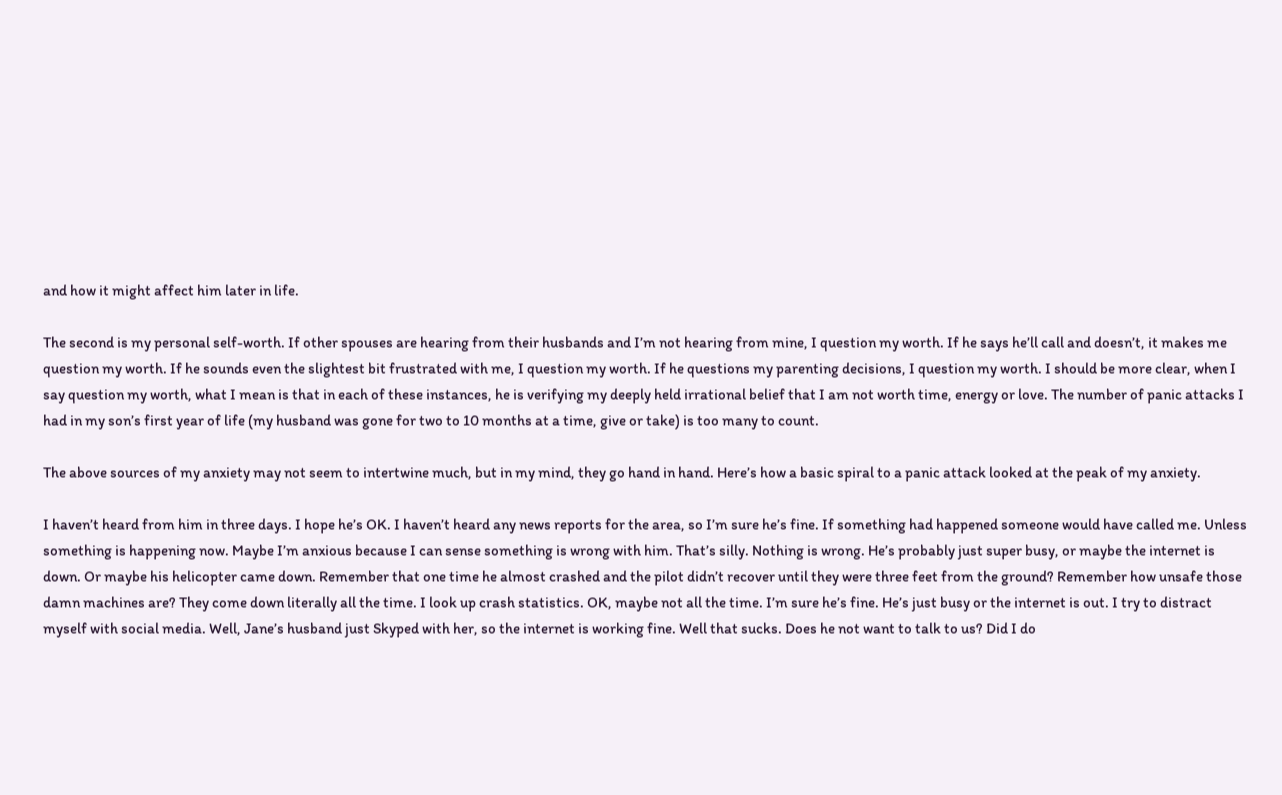and how it might affect him later in life.

The second is my personal self-worth. If other spouses are hearing from their husbands and I’m not hearing from mine, I question my worth. If he says he’ll call and doesn’t, it makes me question my worth. If he sounds even the slightest bit frustrated with me, I question my worth. If he questions my parenting decisions, I question my worth. I should be more clear, when I say question my worth, what I mean is that in each of these instances, he is verifying my deeply held irrational belief that I am not worth time, energy or love. The number of panic attacks I had in my son’s first year of life (my husband was gone for two to 10 months at a time, give or take) is too many to count.

The above sources of my anxiety may not seem to intertwine much, but in my mind, they go hand in hand. Here’s how a basic spiral to a panic attack looked at the peak of my anxiety.

I haven’t heard from him in three days. I hope he’s OK. I haven’t heard any news reports for the area, so I’m sure he’s fine. If something had happened someone would have called me. Unless something is happening now. Maybe I’m anxious because I can sense something is wrong with him. That’s silly. Nothing is wrong. He’s probably just super busy, or maybe the internet is down. Or maybe his helicopter came down. Remember that one time he almost crashed and the pilot didn’t recover until they were three feet from the ground? Remember how unsafe those damn machines are? They come down literally all the time. I look up crash statistics. OK, maybe not all the time. I’m sure he’s fine. He’s just busy or the internet is out. I try to distract myself with social media. Well, Jane’s husband just Skyped with her, so the internet is working fine. Well that sucks. Does he not want to talk to us? Did I do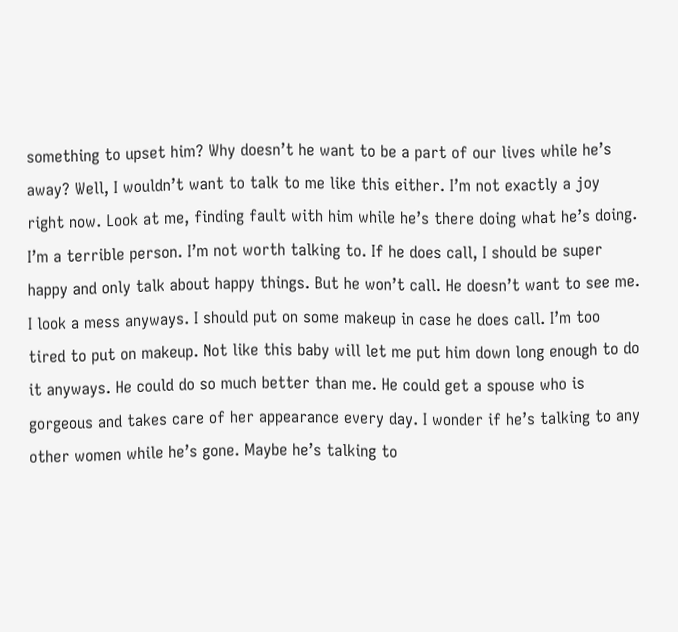something to upset him? Why doesn’t he want to be a part of our lives while he’s away? Well, I wouldn’t want to talk to me like this either. I’m not exactly a joy right now. Look at me, finding fault with him while he’s there doing what he’s doing. I’m a terrible person. I’m not worth talking to. If he does call, I should be super happy and only talk about happy things. But he won’t call. He doesn’t want to see me. I look a mess anyways. I should put on some makeup in case he does call. I’m too tired to put on makeup. Not like this baby will let me put him down long enough to do it anyways. He could do so much better than me. He could get a spouse who is gorgeous and takes care of her appearance every day. I wonder if he’s talking to any other women while he’s gone. Maybe he’s talking to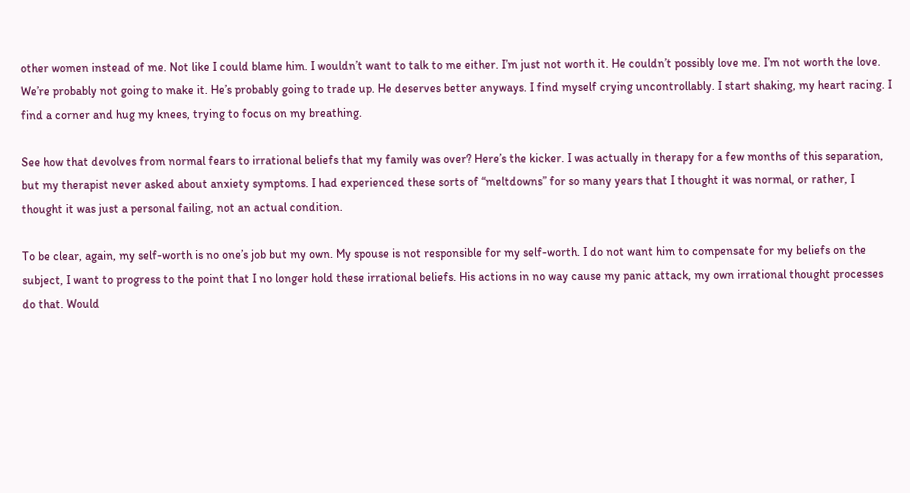other women instead of me. Not like I could blame him. I wouldn’t want to talk to me either. I’m just not worth it. He couldn’t possibly love me. I’m not worth the love. We’re probably not going to make it. He’s probably going to trade up. He deserves better anyways. I find myself crying uncontrollably. I start shaking, my heart racing. I find a corner and hug my knees, trying to focus on my breathing.

See how that devolves from normal fears to irrational beliefs that my family was over? Here’s the kicker. I was actually in therapy for a few months of this separation, but my therapist never asked about anxiety symptoms. I had experienced these sorts of “meltdowns” for so many years that I thought it was normal, or rather, I thought it was just a personal failing, not an actual condition.

To be clear, again, my self-worth is no one’s job but my own. My spouse is not responsible for my self-worth. I do not want him to compensate for my beliefs on the subject, I want to progress to the point that I no longer hold these irrational beliefs. His actions in no way cause my panic attack, my own irrational thought processes do that. Would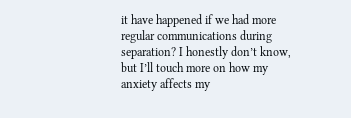it have happened if we had more regular communications during separation? I honestly don’t know, but I’ll touch more on how my anxiety affects my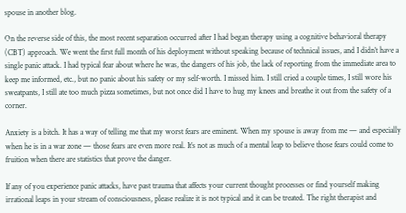spouse in another blog.

On the reverse side of this, the most recent separation occurred after I had began therapy using a cognitive behavioral therapy (CBT) approach. We went the first full month of his deployment without speaking because of technical issues, and I didn’t have a single panic attack. I had typical fear about where he was, the dangers of his job, the lack of reporting from the immediate area to keep me informed, etc., but no panic about his safety or my self-worth. I missed him. I still cried a couple times, I still wore his sweatpants, I still ate too much pizza sometimes, but not once did I have to hug my knees and breathe it out from the safety of a corner.

Anxiety is a bitch. It has a way of telling me that my worst fears are eminent. When my spouse is away from me — and especially when he is in a war zone — those fears are even more real. It’s not as much of a mental leap to believe those fears could come to fruition when there are statistics that prove the danger.

If any of you experience panic attacks, have past trauma that affects your current thought processes or find yourself making irrational leaps in your stream of consciousness, please realize it is not typical and it can be treated. The right therapist and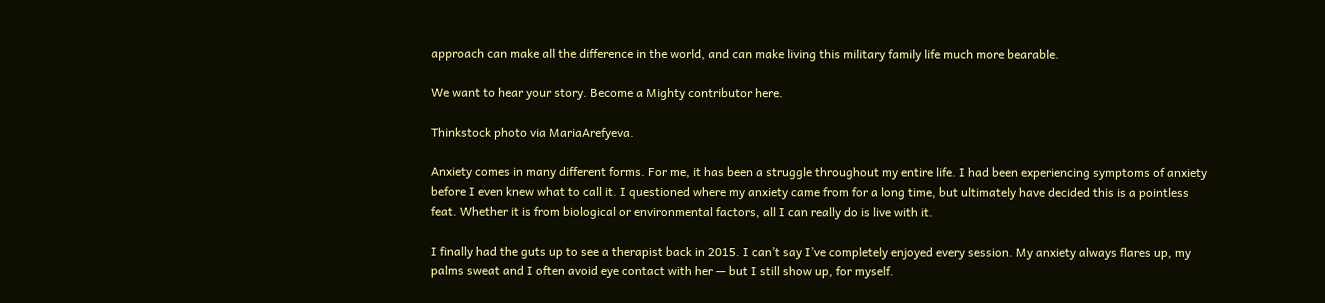approach can make all the difference in the world, and can make living this military family life much more bearable.

We want to hear your story. Become a Mighty contributor here.

Thinkstock photo via MariaArefyeva.

Anxiety comes in many different forms. For me, it has been a struggle throughout my entire life. I had been experiencing symptoms of anxiety before I even knew what to call it. I questioned where my anxiety came from for a long time, but ultimately have decided this is a pointless feat. Whether it is from biological or environmental factors, all I can really do is live with it.

I finally had the guts up to see a therapist back in 2015. I can’t say I’ve completely enjoyed every session. My anxiety always flares up, my palms sweat and I often avoid eye contact with her — but I still show up, for myself.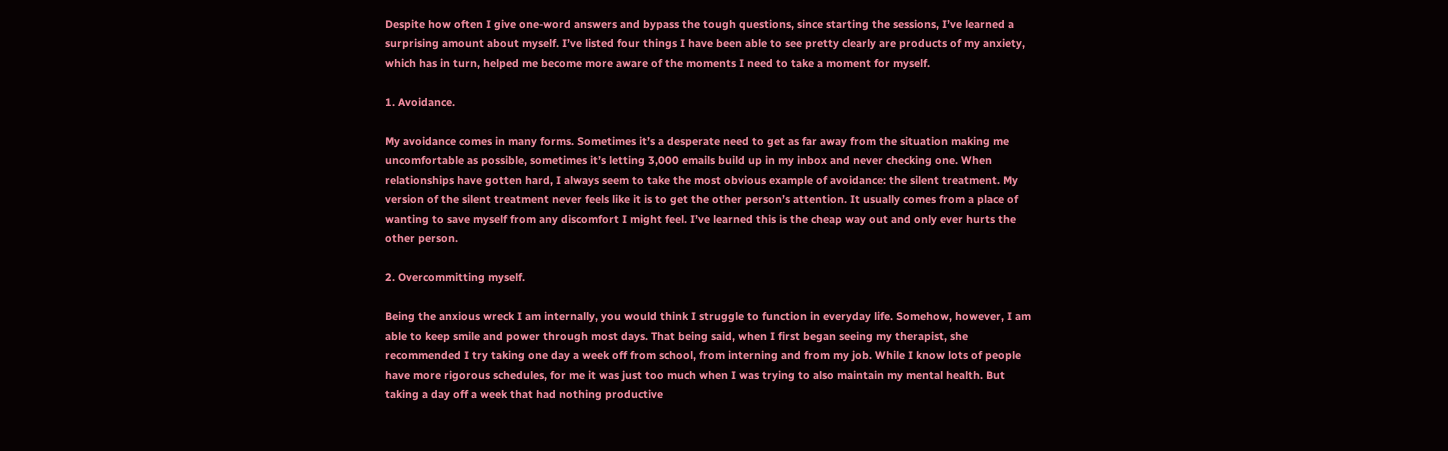Despite how often I give one-word answers and bypass the tough questions, since starting the sessions, I’ve learned a surprising amount about myself. I’ve listed four things I have been able to see pretty clearly are products of my anxiety, which has in turn, helped me become more aware of the moments I need to take a moment for myself.

1. Avoidance.

My avoidance comes in many forms. Sometimes it’s a desperate need to get as far away from the situation making me uncomfortable as possible, sometimes it’s letting 3,000 emails build up in my inbox and never checking one. When relationships have gotten hard, I always seem to take the most obvious example of avoidance: the silent treatment. My version of the silent treatment never feels like it is to get the other person’s attention. It usually comes from a place of wanting to save myself from any discomfort I might feel. I’ve learned this is the cheap way out and only ever hurts the other person.

2. Overcommitting myself.

Being the anxious wreck I am internally, you would think I struggle to function in everyday life. Somehow, however, I am able to keep smile and power through most days. That being said, when I first began seeing my therapist, she recommended I try taking one day a week off from school, from interning and from my job. While I know lots of people have more rigorous schedules, for me it was just too much when I was trying to also maintain my mental health. But taking a day off a week that had nothing productive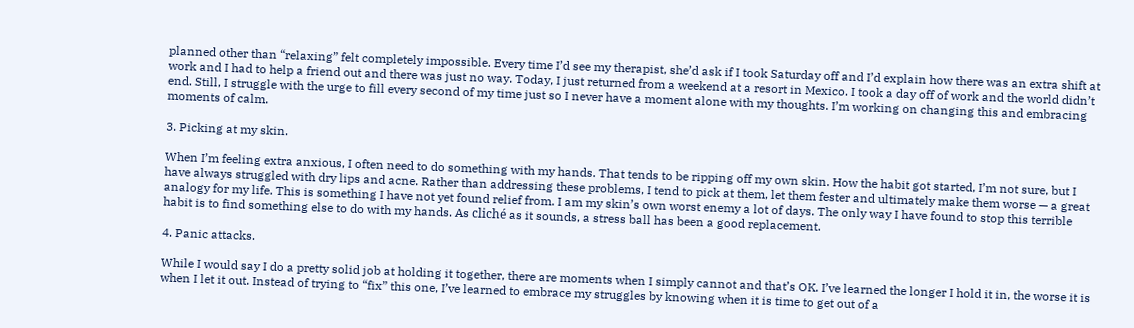planned other than “relaxing” felt completely impossible. Every time I’d see my therapist, she’d ask if I took Saturday off and I’d explain how there was an extra shift at work and I had to help a friend out and there was just no way. Today, I just returned from a weekend at a resort in Mexico. I took a day off of work and the world didn’t end. Still, I struggle with the urge to fill every second of my time just so I never have a moment alone with my thoughts. I’m working on changing this and embracing moments of calm.

3. Picking at my skin.

When I’m feeling extra anxious, I often need to do something with my hands. That tends to be ripping off my own skin. How the habit got started, I’m not sure, but I have always struggled with dry lips and acne. Rather than addressing these problems, I tend to pick at them, let them fester and ultimately make them worse — a great analogy for my life. This is something I have not yet found relief from. I am my skin’s own worst enemy a lot of days. The only way I have found to stop this terrible habit is to find something else to do with my hands. As cliché as it sounds, a stress ball has been a good replacement.

4. Panic attacks.

While I would say I do a pretty solid job at holding it together, there are moments when I simply cannot and that’s OK. I’ve learned the longer I hold it in, the worse it is when I let it out. Instead of trying to “fix” this one, I’ve learned to embrace my struggles by knowing when it is time to get out of a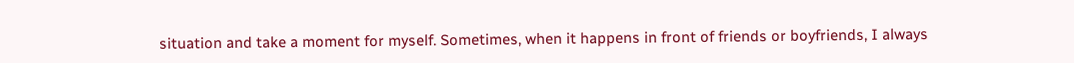situation and take a moment for myself. Sometimes, when it happens in front of friends or boyfriends, I always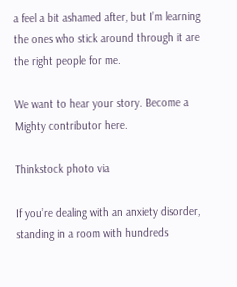a feel a bit ashamed after, but I’m learning the ones who stick around through it are the right people for me.

We want to hear your story. Become a Mighty contributor here.

Thinkstock photo via

If you’re dealing with an anxiety disorder, standing in a room with hundreds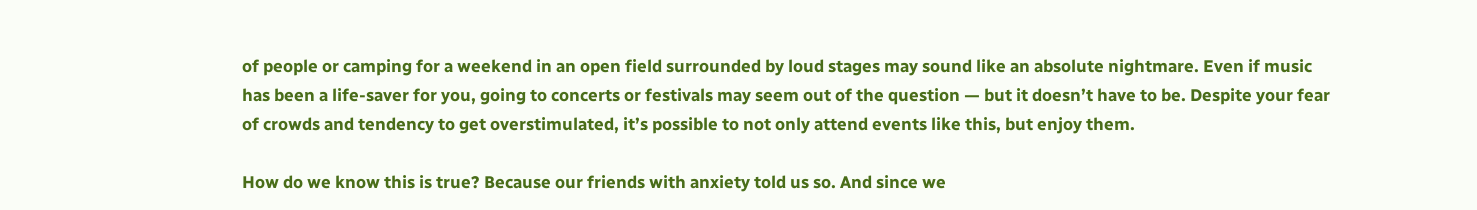of people or camping for a weekend in an open field surrounded by loud stages may sound like an absolute nightmare. Even if music has been a life-saver for you, going to concerts or festivals may seem out of the question — but it doesn’t have to be. Despite your fear of crowds and tendency to get overstimulated, it’s possible to not only attend events like this, but enjoy them.

How do we know this is true? Because our friends with anxiety told us so. And since we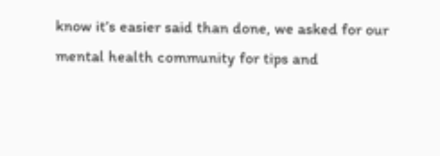know it’s easier said than done, we asked for our mental health community for tips and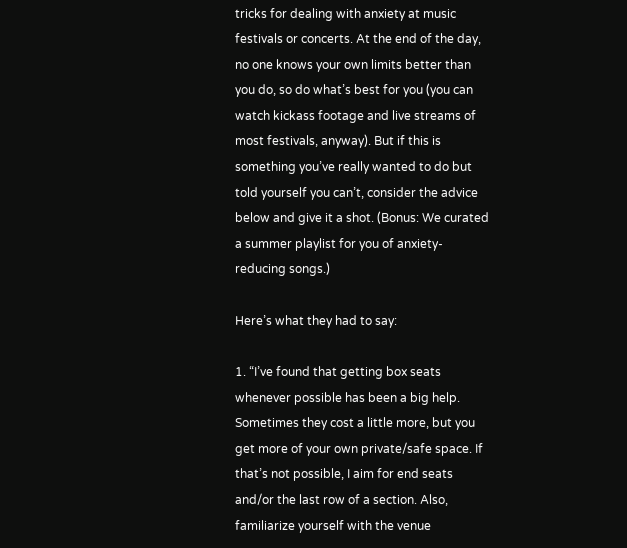tricks for dealing with anxiety at music festivals or concerts. At the end of the day, no one knows your own limits better than you do, so do what’s best for you (you can watch kickass footage and live streams of most festivals, anyway). But if this is something you’ve really wanted to do but told yourself you can’t, consider the advice below and give it a shot. (Bonus: We curated a summer playlist for you of anxiety-reducing songs.)

Here’s what they had to say:

1. “I’ve found that getting box seats whenever possible has been a big help. Sometimes they cost a little more, but you get more of your own private/safe space. If that’s not possible, I aim for end seats and/or the last row of a section. Also, familiarize yourself with the venue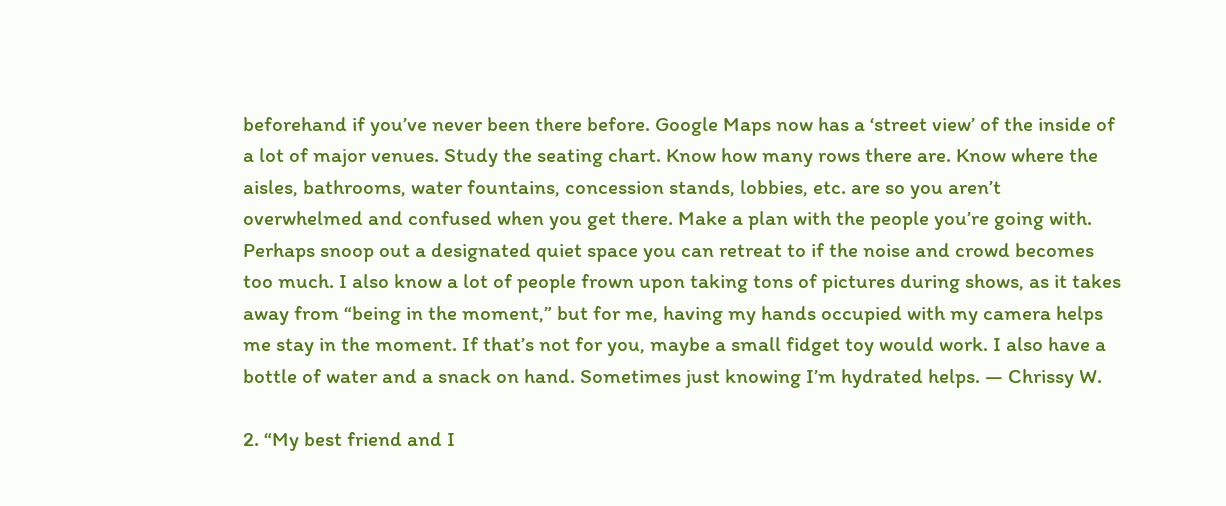beforehand if you’ve never been there before. Google Maps now has a ‘street view’ of the inside of a lot of major venues. Study the seating chart. Know how many rows there are. Know where the aisles, bathrooms, water fountains, concession stands, lobbies, etc. are so you aren’t overwhelmed and confused when you get there. Make a plan with the people you’re going with. Perhaps snoop out a designated quiet space you can retreat to if the noise and crowd becomes too much. I also know a lot of people frown upon taking tons of pictures during shows, as it takes away from “being in the moment,” but for me, having my hands occupied with my camera helps me stay in the moment. If that’s not for you, maybe a small fidget toy would work. I also have a bottle of water and a snack on hand. Sometimes just knowing I’m hydrated helps. — Chrissy W.

2. “My best friend and I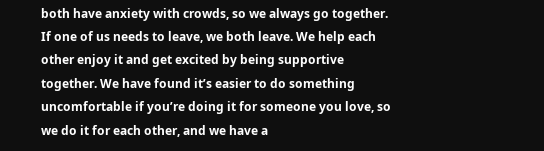both have anxiety with crowds, so we always go together. If one of us needs to leave, we both leave. We help each other enjoy it and get excited by being supportive together. We have found it’s easier to do something uncomfortable if you’re doing it for someone you love, so we do it for each other, and we have a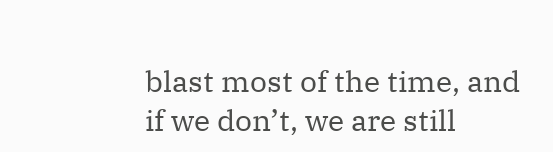blast most of the time, and if we don’t, we are still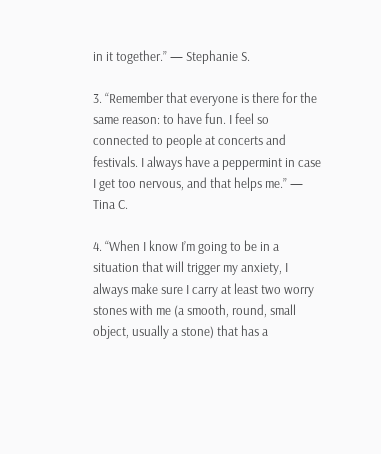in it together.” — Stephanie S.

3. “Remember that everyone is there for the same reason: to have fun. I feel so connected to people at concerts and festivals. I always have a peppermint in case I get too nervous, and that helps me.” — Tina C.

4. “When I know I’m going to be in a situation that will trigger my anxiety, I always make sure I carry at least two worry stones with me (a smooth, round, small object, usually a stone) that has a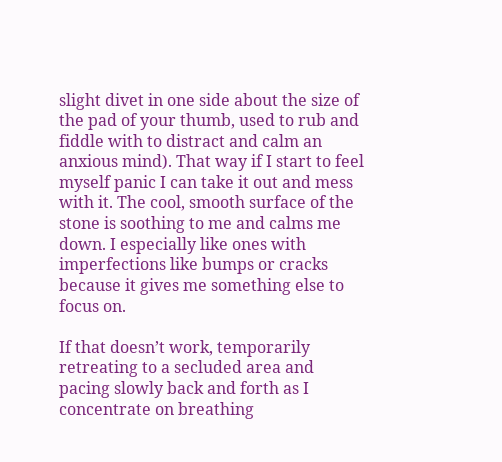slight divet in one side about the size of the pad of your thumb, used to rub and fiddle with to distract and calm an anxious mind). That way if I start to feel myself panic I can take it out and mess with it. The cool, smooth surface of the stone is soothing to me and calms me down. I especially like ones with imperfections like bumps or cracks because it gives me something else to focus on.

If that doesn’t work, temporarily retreating to a secluded area and pacing slowly back and forth as I concentrate on breathing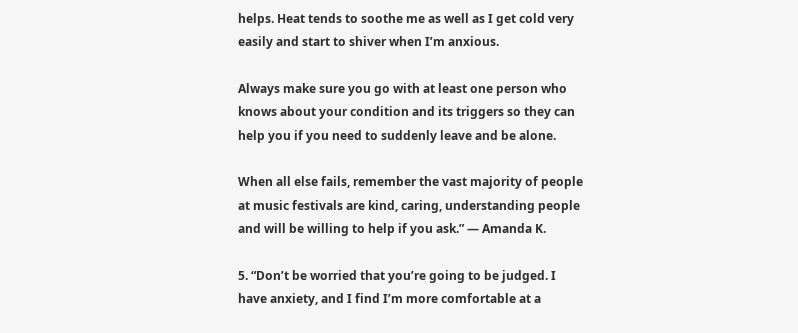helps. Heat tends to soothe me as well as I get cold very easily and start to shiver when I’m anxious.

Always make sure you go with at least one person who knows about your condition and its triggers so they can help you if you need to suddenly leave and be alone.

When all else fails, remember the vast majority of people at music festivals are kind, caring, understanding people and will be willing to help if you ask.” — Amanda K.

5. “Don’t be worried that you’re going to be judged. I have anxiety, and I find I’m more comfortable at a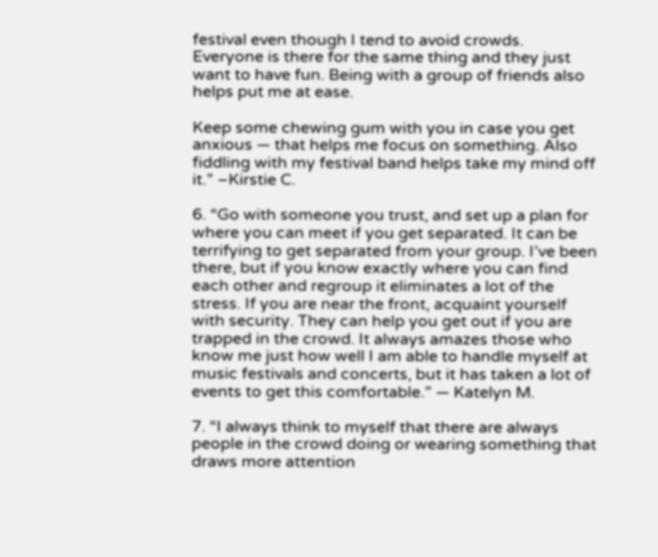festival even though I tend to avoid crowds. Everyone is there for the same thing and they just want to have fun. Being with a group of friends also helps put me at ease.

Keep some chewing gum with you in case you get anxious — that helps me focus on something. Also fiddling with my festival band helps take my mind off it.” –Kirstie C.

6. “Go with someone you trust, and set up a plan for where you can meet if you get separated. It can be terrifying to get separated from your group. I’ve been there, but if you know exactly where you can find each other and regroup it eliminates a lot of the stress. If you are near the front, acquaint yourself with security. They can help you get out if you are trapped in the crowd. It always amazes those who know me just how well I am able to handle myself at music festivals and concerts, but it has taken a lot of events to get this comfortable.” — Katelyn M.

7. “I always think to myself that there are always people in the crowd doing or wearing something that draws more attention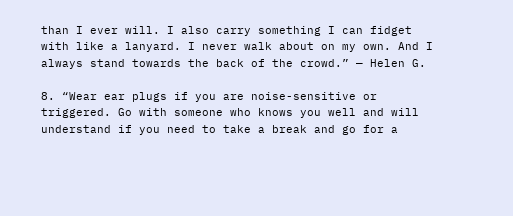than I ever will. I also carry something I can fidget with like a lanyard. I never walk about on my own. And I always stand towards the back of the crowd.” — Helen G.

8. “Wear ear plugs if you are noise-sensitive or triggered. Go with someone who knows you well and will understand if you need to take a break and go for a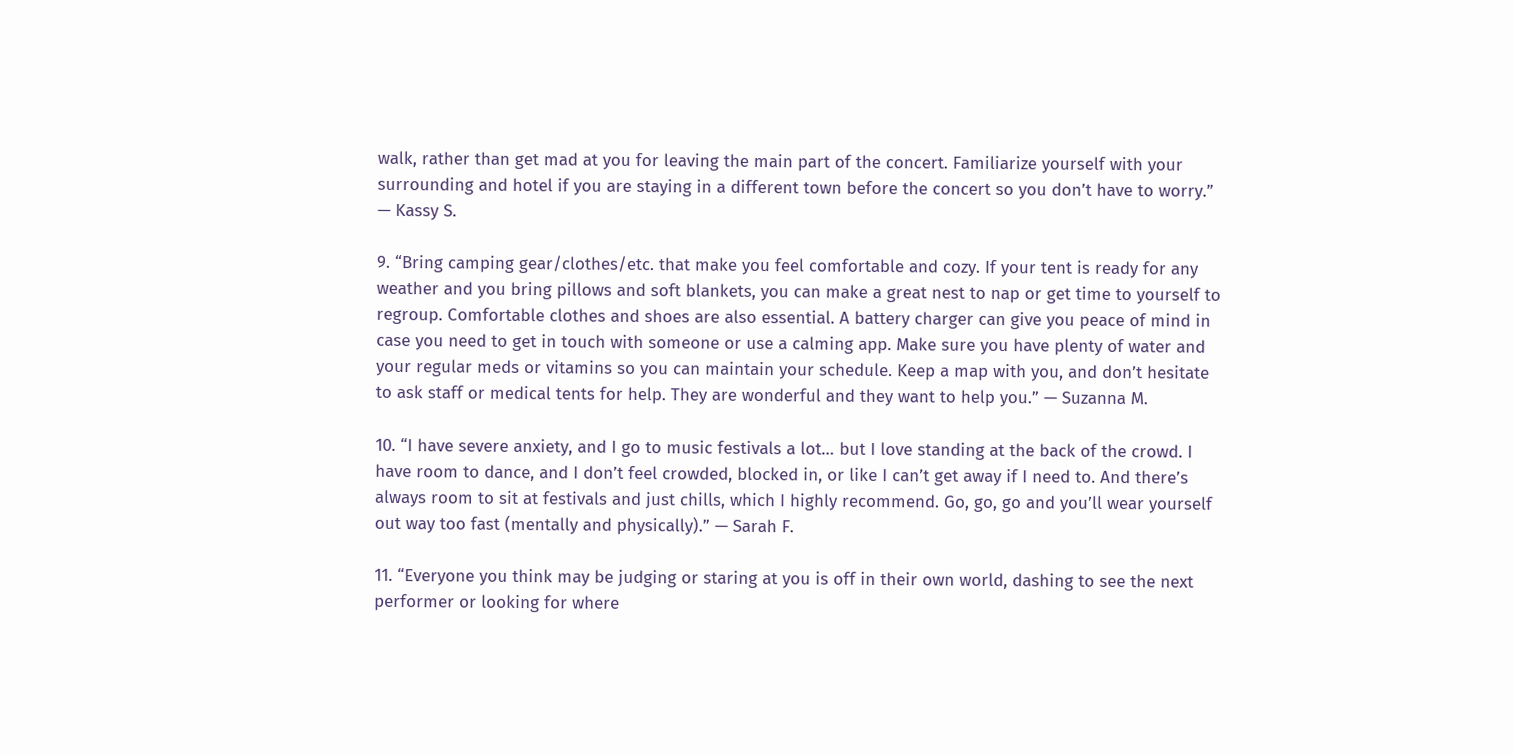walk, rather than get mad at you for leaving the main part of the concert. Familiarize yourself with your surrounding and hotel if you are staying in a different town before the concert so you don’t have to worry.” — Kassy S.

9. “Bring camping gear/clothes/etc. that make you feel comfortable and cozy. If your tent is ready for any weather and you bring pillows and soft blankets, you can make a great nest to nap or get time to yourself to regroup. Comfortable clothes and shoes are also essential. A battery charger can give you peace of mind in case you need to get in touch with someone or use a calming app. Make sure you have plenty of water and your regular meds or vitamins so you can maintain your schedule. Keep a map with you, and don’t hesitate to ask staff or medical tents for help. They are wonderful and they want to help you.” — Suzanna M.

10. “I have severe anxiety, and I go to music festivals a lot… but I love standing at the back of the crowd. I have room to dance, and I don’t feel crowded, blocked in, or like I can’t get away if I need to. And there’s always room to sit at festivals and just chills, which I highly recommend. Go, go, go and you’ll wear yourself out way too fast (mentally and physically).” — Sarah F.

11. “Everyone you think may be judging or staring at you is off in their own world, dashing to see the next performer or looking for where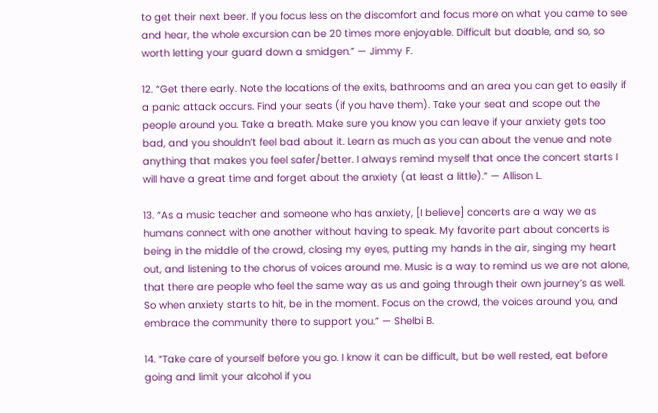to get their next beer. If you focus less on the discomfort and focus more on what you came to see and hear, the whole excursion can be 20 times more enjoyable. Difficult but doable, and so, so worth letting your guard down a smidgen.” — Jimmy F.

12. “Get there early. Note the locations of the exits, bathrooms and an area you can get to easily if a panic attack occurs. Find your seats (if you have them). Take your seat and scope out the people around you. Take a breath. Make sure you know you can leave if your anxiety gets too bad, and you shouldn’t feel bad about it. Learn as much as you can about the venue and note anything that makes you feel safer/better. I always remind myself that once the concert starts I will have a great time and forget about the anxiety (at least a little).” — Allison L.

13. “As a music teacher and someone who has anxiety, [I believe] concerts are a way we as humans connect with one another without having to speak. My favorite part about concerts is being in the middle of the crowd, closing my eyes, putting my hands in the air, singing my heart out, and listening to the chorus of voices around me. Music is a way to remind us we are not alone, that there are people who feel the same way as us and going through their own journey’s as well. So when anxiety starts to hit, be in the moment. Focus on the crowd, the voices around you, and embrace the community there to support you.” — Shelbi B.

14. “Take care of yourself before you go. I know it can be difficult, but be well rested, eat before going and limit your alcohol if you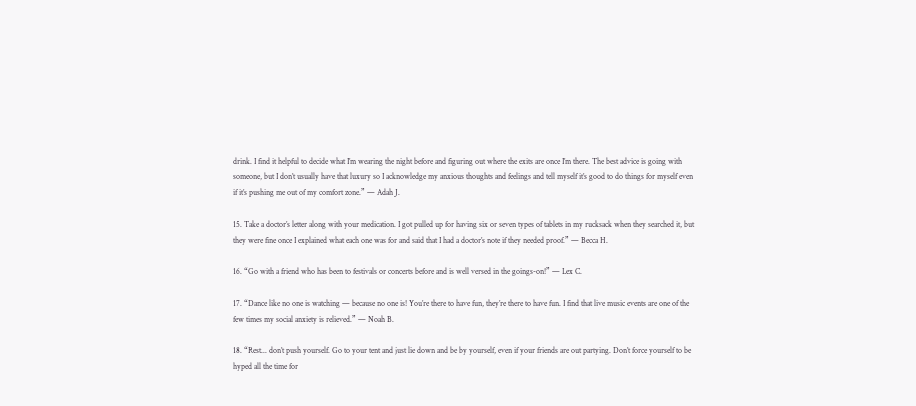drink. I find it helpful to decide what I’m wearing the night before and figuring out where the exits are once I’m there. The best advice is going with someone, but I don’t usually have that luxury so I acknowledge my anxious thoughts and feelings and tell myself it’s good to do things for myself even if it’s pushing me out of my comfort zone.” — Adah J.

15. Take a doctor’s letter along with your medication. I got pulled up for having six or seven types of tablets in my rucksack when they searched it, but they were fine once I explained what each one was for and said that I had a doctor’s note if they needed proof.” — Becca H.

16. “Go with a friend who has been to festivals or concerts before and is well versed in the goings-on!” — Lex C.

17. “Dance like no one is watching — because no one is! You’re there to have fun, they’re there to have fun. I find that live music events are one of the few times my social anxiety is relieved.” — Noah B.

18. “Rest... don’t push yourself. Go to your tent and just lie down and be by yourself, even if your friends are out partying. Don’t force yourself to be hyped all the time for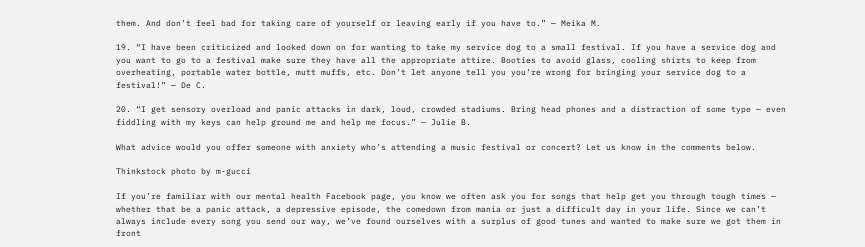them. And don’t feel bad for taking care of yourself or leaving early if you have to.” — Meika M.

19. “I have been criticized and looked down on for wanting to take my service dog to a small festival. If you have a service dog and you want to go to a festival make sure they have all the appropriate attire. Booties to avoid glass, cooling shirts to keep from overheating, portable water bottle, mutt muffs, etc. Don’t let anyone tell you you’re wrong for bringing your service dog to a festival!” — De C.

20. “I get sensory overload and panic attacks in dark, loud, crowded stadiums. Bring head phones and a distraction of some type — even fiddling with my keys can help ground me and help me focus.” — Julie B.

What advice would you offer someone with anxiety who’s attending a music festival or concert? Let us know in the comments below.

Thinkstock photo by m-gucci

If you’re familiar with our mental health Facebook page, you know we often ask you for songs that help get you through tough times — whether that be a panic attack, a depressive episode, the comedown from mania or just a difficult day in your life. Since we can’t always include every song you send our way, we’ve found ourselves with a surplus of good tunes and wanted to make sure we got them in front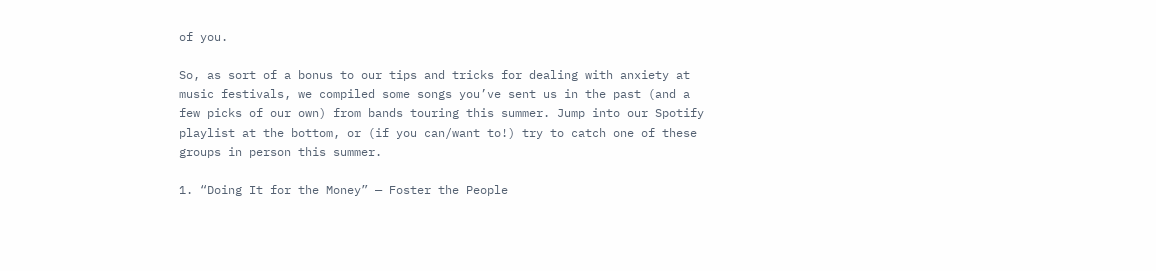of you.

So, as sort of a bonus to our tips and tricks for dealing with anxiety at music festivals, we compiled some songs you’ve sent us in the past (and a few picks of our own) from bands touring this summer. Jump into our Spotify playlist at the bottom, or (if you can/want to!) try to catch one of these groups in person this summer.

1. “Doing It for the Money” — Foster the People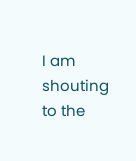I am shouting to the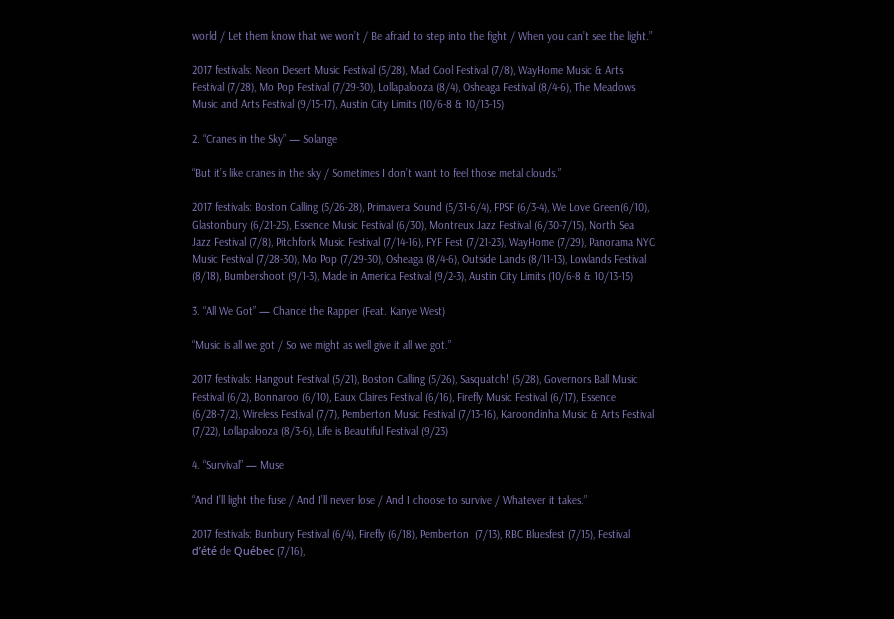world / Let them know that we won’t / Be afraid to step into the fight / When you can’t see the light.”

2017 festivals: Neon Desert Music Festival (5/28), Mad Cool Festival (7/8), WayHome Music & Arts Festival (7/28), Mo Pop Festival (7/29-30), Lollapalooza (8/4), Osheaga Festival (8/4-6), The Meadows Music and Arts Festival (9/15-17), Austin City Limits (10/6-8 & 10/13-15)

2. “Cranes in the Sky” — Solange

“But it’s like cranes in the sky / Sometimes I don’t want to feel those metal clouds.”

2017 festivals: Boston Calling (5/26-28), Primavera Sound (5/31-6/4), FPSF (6/3-4), We Love Green(6/10), Glastonbury (6/21-25), Essence Music Festival (6/30), Montreux Jazz Festival (6/30-7/15), North Sea Jazz Festival (7/8), Pitchfork Music Festival (7/14-16), FYF Fest (7/21-23), WayHome (7/29), Panorama NYC Music Festival (7/28-30), Mo Pop (7/29-30), Osheaga (8/4-6), Outside Lands (8/11-13), Lowlands Festival (8/18), Bumbershoot (9/1-3), Made in America Festival (9/2-3), Austin City Limits (10/6-8 & 10/13-15)

3. “All We Got” — Chance the Rapper (Feat. Kanye West)

“Music is all we got / So we might as well give it all we got.”

2017 festivals: Hangout Festival (5/21), Boston Calling (5/26), Sasquatch! (5/28), Governors Ball Music Festival (6/2), Bonnaroo (6/10), Eaux Claires Festival (6/16), Firefly Music Festival (6/17), Essence (6/28-7/2), Wireless Festival (7/7), Pemberton Music Festival (7/13-16), Karoondinha Music & Arts Festival (7/22), Lollapalooza (8/3-6), Life is Beautiful Festival (9/23)

4. “Survival” — Muse

“And I’ll light the fuse / And I’ll never lose / And I choose to survive / Whatever it takes.”

2017 festivals: Bunbury Festival (6/4), Firefly (6/18), Pemberton  (7/13), RBC Bluesfest (7/15), Festival d’été de Québec (7/16),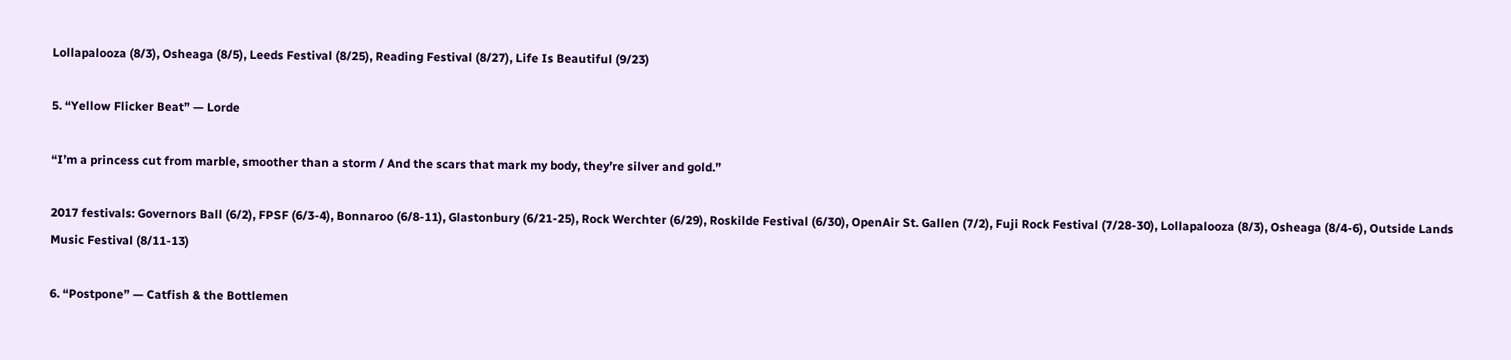Lollapalooza (8/3), Osheaga (8/5), Leeds Festival (8/25), Reading Festival (8/27), Life Is Beautiful (9/23)

5. “Yellow Flicker Beat” — Lorde

“I’m a princess cut from marble, smoother than a storm / And the scars that mark my body, they’re silver and gold.”

2017 festivals: Governors Ball (6/2), FPSF (6/3-4), Bonnaroo (6/8-11), Glastonbury (6/21-25), Rock Werchter (6/29), Roskilde Festival (6/30), OpenAir St. Gallen (7/2), Fuji Rock Festival (7/28-30), Lollapalooza (8/3), Osheaga (8/4-6), Outside Lands Music Festival (8/11-13)

6. “Postpone” — Catfish & the Bottlemen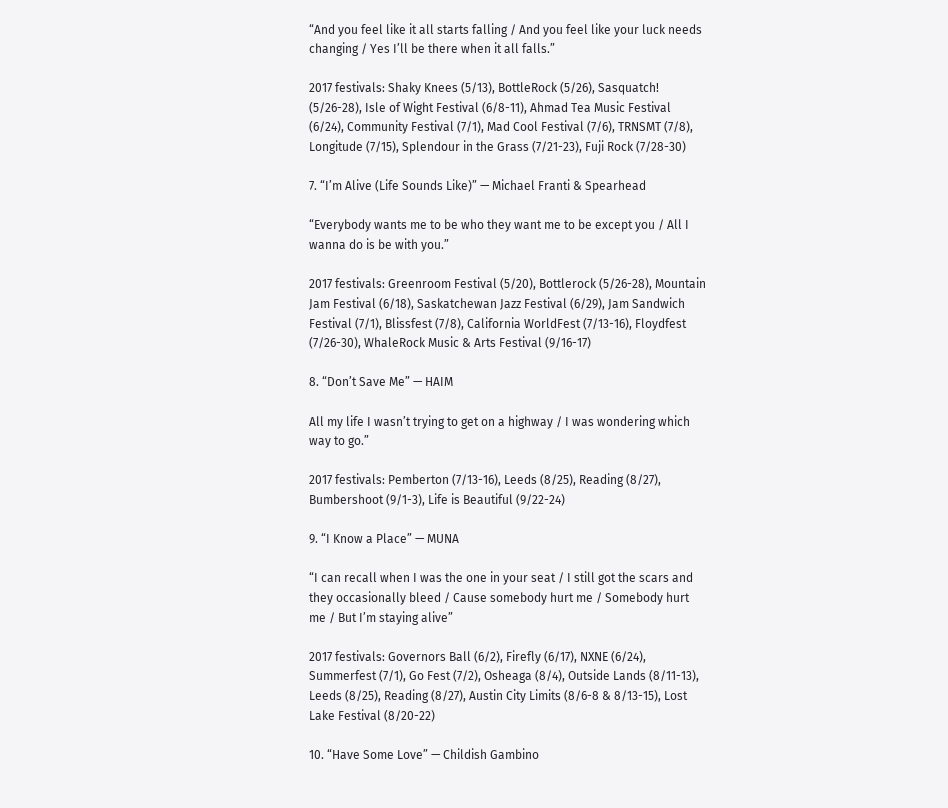“And you feel like it all starts falling / And you feel like your luck needs changing / Yes I’ll be there when it all falls.”

2017 festivals: Shaky Knees (5/13), BottleRock (5/26), Sasquatch! (5/26-28), Isle of Wight Festival (6/8-11), Ahmad Tea Music Festival (6/24), Community Festival (7/1), Mad Cool Festival (7/6), TRNSMT (7/8), Longitude (7/15), Splendour in the Grass (7/21-23), Fuji Rock (7/28-30)

7. “I’m Alive (Life Sounds Like)” — Michael Franti & Spearhead

“Everybody wants me to be who they want me to be except you / All I wanna do is be with you.”

2017 festivals: Greenroom Festival (5/20), Bottlerock (5/26-28), Mountain Jam Festival (6/18), Saskatchewan Jazz Festival (6/29), Jam Sandwich Festival (7/1), Blissfest (7/8), California WorldFest (7/13-16), Floydfest (7/26-30), WhaleRock Music & Arts Festival (9/16-17)

8. “Don’t Save Me” — HAIM

All my life I wasn’t trying to get on a highway / I was wondering which way to go.”

2017 festivals: Pemberton (7/13-16), Leeds (8/25), Reading (8/27), Bumbershoot (9/1-3), Life is Beautiful (9/22-24)

9. “I Know a Place” — MUNA

“I can recall when I was the one in your seat / I still got the scars and they occasionally bleed / Cause somebody hurt me / Somebody hurt me / But I’m staying alive”

2017 festivals: Governors Ball (6/2), Firefly (6/17), NXNE (6/24), Summerfest (7/1), Go Fest (7/2), Osheaga (8/4), Outside Lands (8/11-13), Leeds (8/25), Reading (8/27), Austin City Limits (8/6-8 & 8/13-15), Lost Lake Festival (8/20-22)

10. “Have Some Love” — Childish Gambino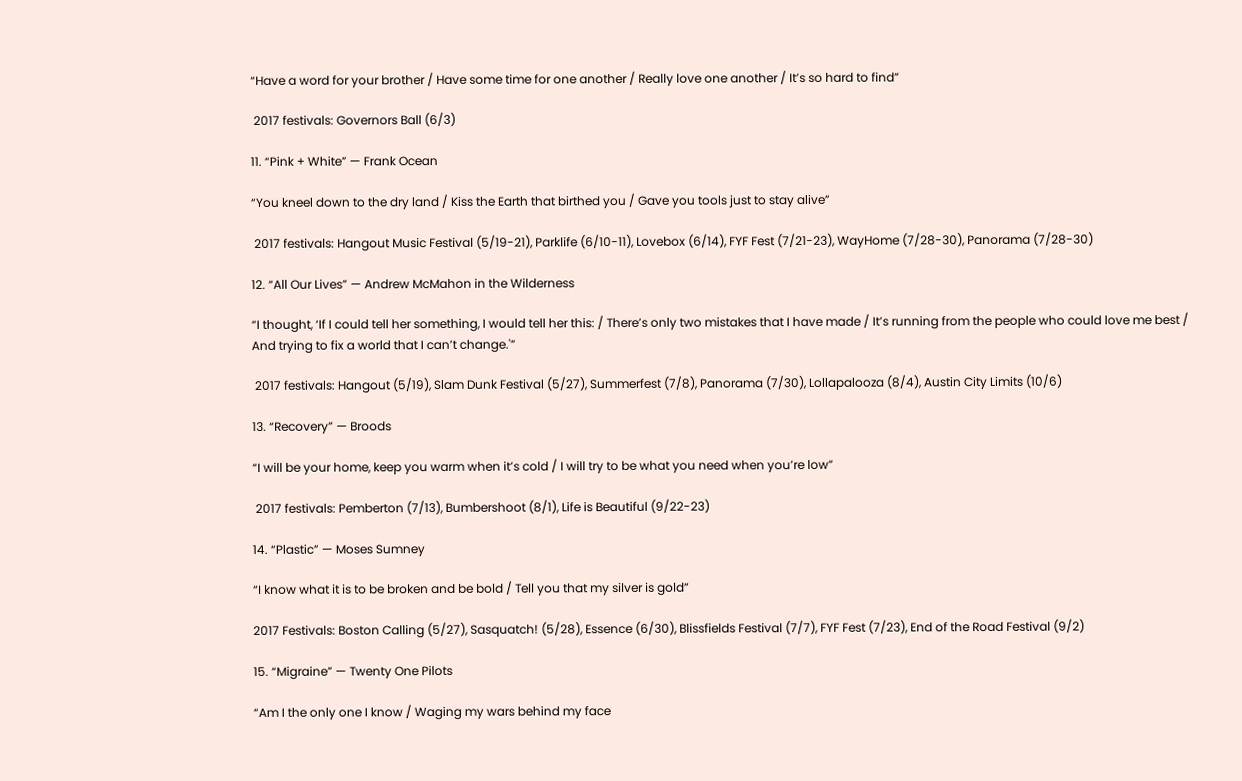“Have a word for your brother / Have some time for one another / Really love one another / It’s so hard to find”

 2017 festivals: Governors Ball (6/3)

11. “Pink + White” — Frank Ocean

“You kneel down to the dry land / Kiss the Earth that birthed you / Gave you tools just to stay alive”

 2017 festivals: Hangout Music Festival (5/19-21), Parklife (6/10-11), Lovebox (6/14), FYF Fest (7/21-23), WayHome (7/28-30), Panorama (7/28-30)

12. “All Our Lives” — Andrew McMahon in the Wilderness

“I thought, ‘If I could tell her something, I would tell her this: / There’s only two mistakes that I have made / It’s running from the people who could love me best / And trying to fix a world that I can’t change.'”

 2017 festivals: Hangout (5/19), Slam Dunk Festival (5/27), Summerfest (7/8), Panorama (7/30), Lollapalooza (8/4), Austin City Limits (10/6)

13. “Recovery” — Broods

“I will be your home, keep you warm when it’s cold / I will try to be what you need when you’re low”

 2017 festivals: Pemberton (7/13), Bumbershoot (8/1), Life is Beautiful (9/22-23)

14. “Plastic” — Moses Sumney

“I know what it is to be broken and be bold / Tell you that my silver is gold”

2017 Festivals: Boston Calling (5/27), Sasquatch! (5/28), Essence (6/30), Blissfields Festival (7/7), FYF Fest (7/23), End of the Road Festival (9/2)

15. “Migraine” — Twenty One Pilots

“Am I the only one I know / Waging my wars behind my face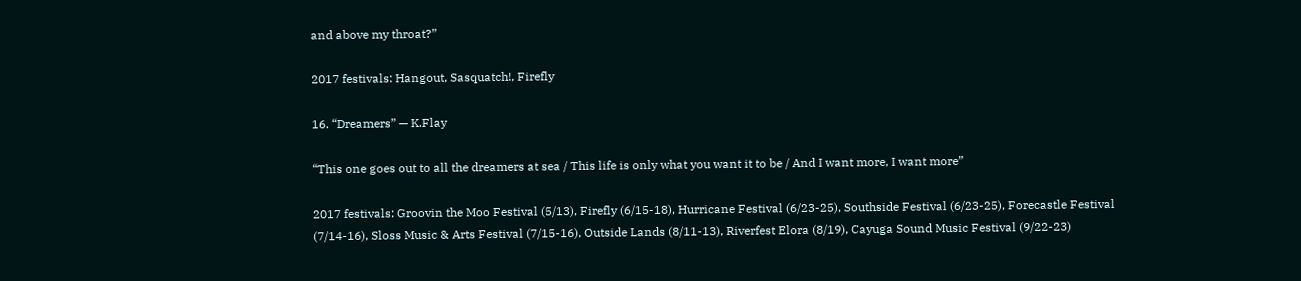and above my throat?”

2017 festivals: Hangout, Sasquatch!, Firefly

16. “Dreamers” — K.Flay

“This one goes out to all the dreamers at sea / This life is only what you want it to be / And I want more, I want more”

2017 festivals: Groovin the Moo Festival (5/13), Firefly (6/15-18), Hurricane Festival (6/23-25), Southside Festival (6/23-25), Forecastle Festival (7/14-16), Sloss Music & Arts Festival (7/15-16), Outside Lands (8/11-13), Riverfest Elora (8/19), Cayuga Sound Music Festival (9/22-23)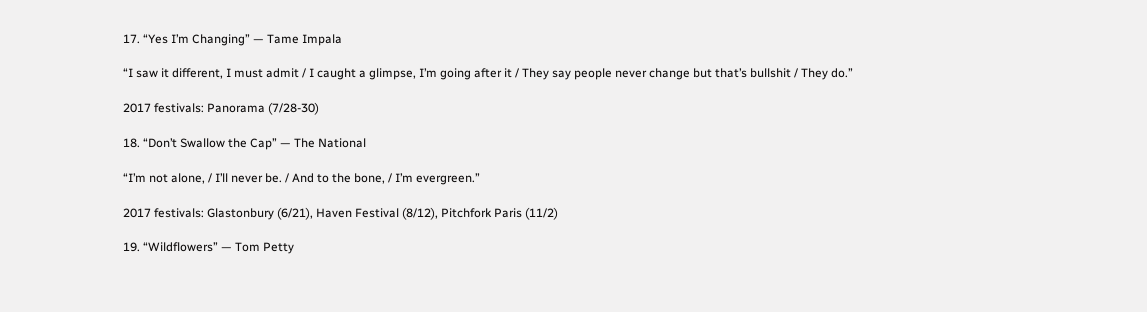17. “Yes I’m Changing” — Tame Impala

“I saw it different, I must admit / I caught a glimpse, I’m going after it / They say people never change but that’s bullshit / They do.”

2017 festivals: Panorama (7/28-30)

18. “Don’t Swallow the Cap” — The National

“I’m not alone, / I’ll never be. / And to the bone, / I’m evergreen.”

2017 festivals: Glastonbury (6/21), Haven Festival (8/12), Pitchfork Paris (11/2)

19. “Wildflowers” — Tom Petty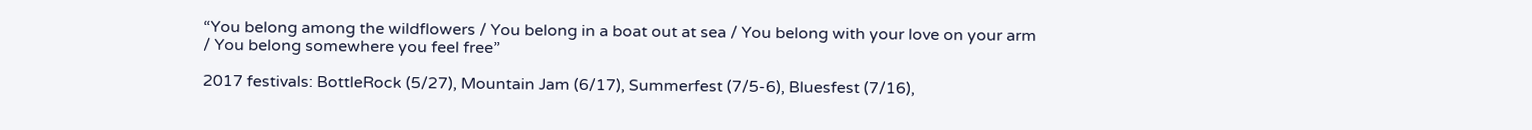“You belong among the wildflowers / You belong in a boat out at sea / You belong with your love on your arm / You belong somewhere you feel free”

2017 festivals: BottleRock (5/27), Mountain Jam (6/17), Summerfest (7/5-6), Bluesfest (7/16),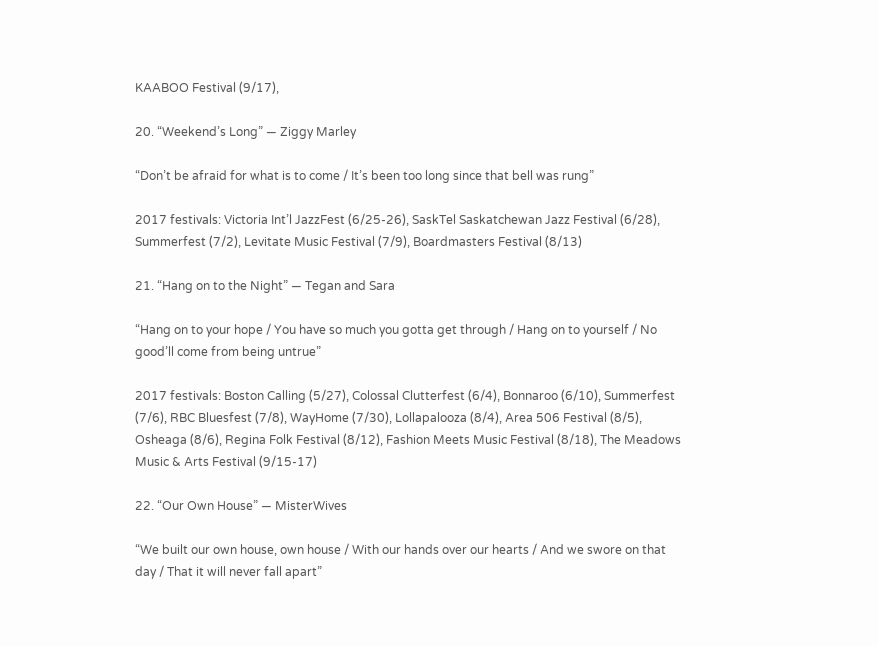KAABOO Festival (9/17),

20. “Weekend’s Long” — Ziggy Marley

“Don’t be afraid for what is to come / It’s been too long since that bell was rung”

2017 festivals: Victoria Int’l JazzFest (6/25-26), SaskTel Saskatchewan Jazz Festival (6/28), Summerfest (7/2), Levitate Music Festival (7/9), Boardmasters Festival (8/13)

21. “Hang on to the Night” — Tegan and Sara

“Hang on to your hope / You have so much you gotta get through / Hang on to yourself / No good’ll come from being untrue”

2017 festivals: Boston Calling (5/27), Colossal Clutterfest (6/4), Bonnaroo (6/10), Summerfest (7/6), RBC Bluesfest (7/8), WayHome (7/30), Lollapalooza (8/4), Area 506 Festival (8/5), Osheaga (8/6), Regina Folk Festival (8/12), Fashion Meets Music Festival (8/18), The Meadows Music & Arts Festival (9/15-17)

22. “Our Own House” — MisterWives

“We built our own house, own house / With our hands over our hearts / And we swore on that day / That it will never fall apart”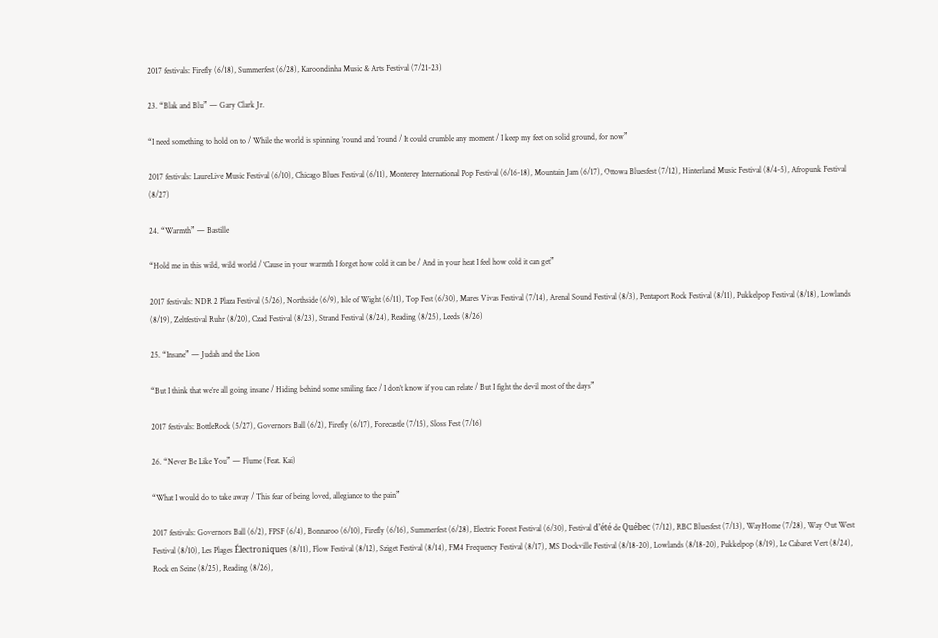2017 festivals: Firefly (6/18), Summerfest (6/28), Karoondinha Music & Arts Festival (7/21-23)

23. “Blak and Blu” — Gary Clark Jr.

“I need something to hold on to / While the world is spinning ’round and ’round / It could crumble any moment / I keep my feet on solid ground, for now”

2017 festivals: LaureLive Music Festival (6/10), Chicago Blues Festival (6/11), Monterey International Pop Festival (6/16-18), Mountain Jam (6/17), Ottowa Bluesfest (7/12), Hinterland Music Festival (8/4-5), Afropunk Festival (8/27)

24. “Warmth” — Bastille

“Hold me in this wild, wild world / ‘Cause in your warmth I forget how cold it can be / And in your heat I feel how cold it can get”

2017 festivals: NDR 2 Plaza Festival (5/26), Northside (6/9), Isle of Wight (6/11), Top Fest (6/30), Mares Vivas Festival (7/14), Arenal Sound Festival (8/3), Pentaport Rock Festival (8/11), Pukkelpop Festival (8/18), Lowlands (8/19), Zeltfestival Ruhr (8/20), Czad Festival (8/23), Strand Festival (8/24), Reading (8/25), Leeds (8/26)

25. “Insane” — Judah and the Lion

“But I think that we’re all going insane / Hiding behind some smiling face / I don’t know if you can relate / But I fight the devil most of the days”

2017 festivals: BottleRock (5/27), Governors Ball (6/2), Firefly (6/17), Forecastle (7/15), Sloss Fest (7/16)

26. “Never Be Like You” — Flume (Feat. Kai)

“What I would do to take away / This fear of being loved, allegiance to the pain”

2017 festivals: Governors Ball (6/2), FPSF (6/4), Bonnaroo (6/10), Firefly (6/16), Summerfest (6/28), Electric Forest Festival (6/30), Festival d’été de Québec (7/12), RBC Bluesfest (7/13), WayHome (7/28), Way Out West Festival (8/10), Les Plages Électroniques (8/11), Flow Festival (8/12), Sziget Festival (8/14), FM4 Frequency Festival (8/17), MS Dockville Festival (8/18-20), Lowlands (8/18-20), Pukkelpop (8/19), Le Cabaret Vert (8/24), Rock en Seine (8/25), Reading (8/26),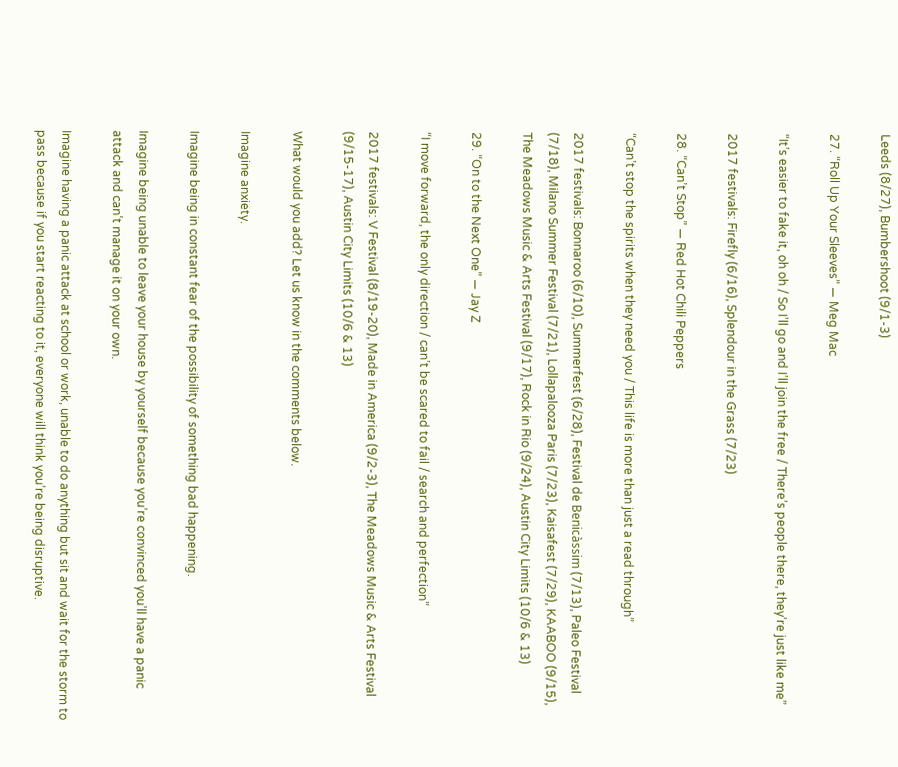Leeds (8/27), Bumbershoot (9/1-3)

27. “Roll Up Your Sleeves” — Meg Mac

“It’s easier to fake it, oh oh / So I’ll go and I’ll join the free / There’s people there, they’re just like me”

2017 festivals: Firefly (6/16), Splendour in the Grass (7/23)

28. “Can’t Stop” — Red Hot Chili Peppers

“Can’t stop the spirits when they need you / This life is more than just a read through”

2017 festivals: Bonnaroo (6/10), Summerfest (6/28), Festival de Benicàssim (7/13), Paleo Festival (7/18), Milano Summer Festival (7/21), Lollapalooza Paris (7/23), Kaisafest (7/29), KAABOO (9/15), The Meadows Music & Arts Festival (9/17), Rock in Rio (9/24), Austin City Limits (10/6 & 13)

29. “On to the Next One” — Jay Z

“I move forward, the only direction / can’t be scared to fail / search and perfection”

2017 festivals: V Festival (8/19-20), Made in America (9/2-3), The Meadows Music & Arts Festival (9/15-17), Austin City Limits (10/6 & 13)

What would you add? Let us know in the comments below.

Imagine anxiety.

Imagine being in constant fear of the possibility of something bad happening.

Imagine being unable to leave your house by yourself because you’re convinced you’ll have a panic attack and can’t manage it on your own.

Imagine having a panic attack at school or work, unable to do anything but sit and wait for the storm to pass because if you start reacting to it, everyone will think you’re being disruptive.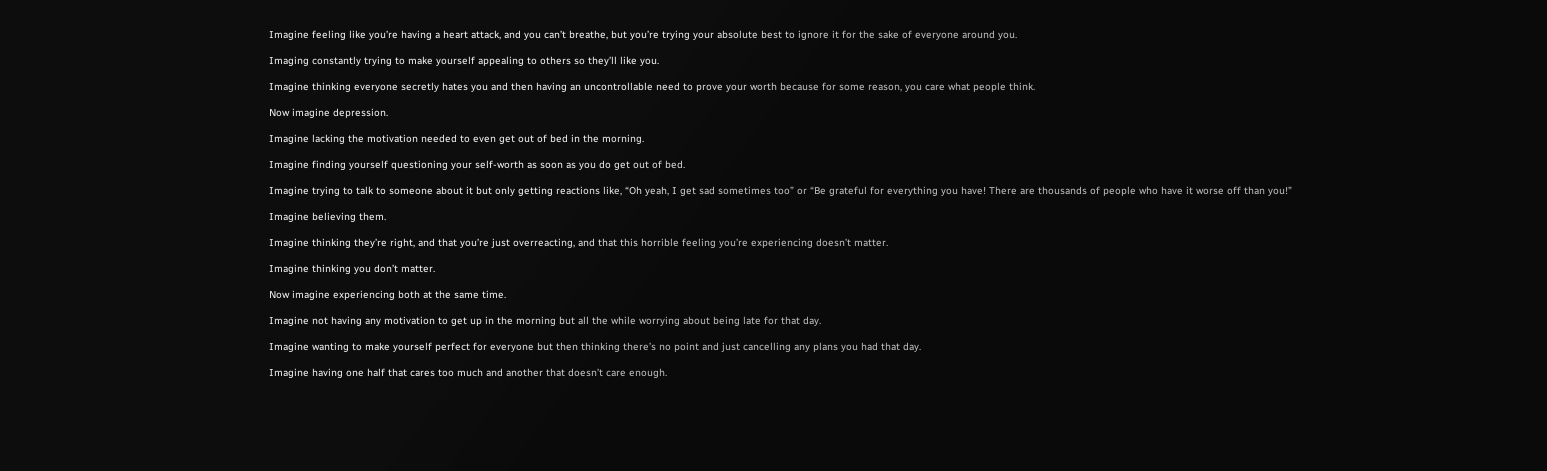Imagine feeling like you’re having a heart attack, and you can’t breathe, but you’re trying your absolute best to ignore it for the sake of everyone around you.

Imaging constantly trying to make yourself appealing to others so they’ll like you.

Imagine thinking everyone secretly hates you and then having an uncontrollable need to prove your worth because for some reason, you care what people think.

Now imagine depression.

Imagine lacking the motivation needed to even get out of bed in the morning.

Imagine finding yourself questioning your self-worth as soon as you do get out of bed.

Imagine trying to talk to someone about it but only getting reactions like, “Oh yeah, I get sad sometimes too” or “Be grateful for everything you have! There are thousands of people who have it worse off than you!”

Imagine believing them.

Imagine thinking they’re right, and that you’re just overreacting, and that this horrible feeling you’re experiencing doesn’t matter.

Imagine thinking you don’t matter.

Now imagine experiencing both at the same time.

Imagine not having any motivation to get up in the morning but all the while worrying about being late for that day.

Imagine wanting to make yourself perfect for everyone but then thinking there’s no point and just cancelling any plans you had that day.

Imagine having one half that cares too much and another that doesn’t care enough.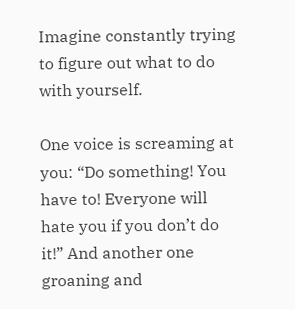Imagine constantly trying to figure out what to do with yourself.

One voice is screaming at you: “Do something! You have to! Everyone will hate you if you don’t do it!” And another one groaning and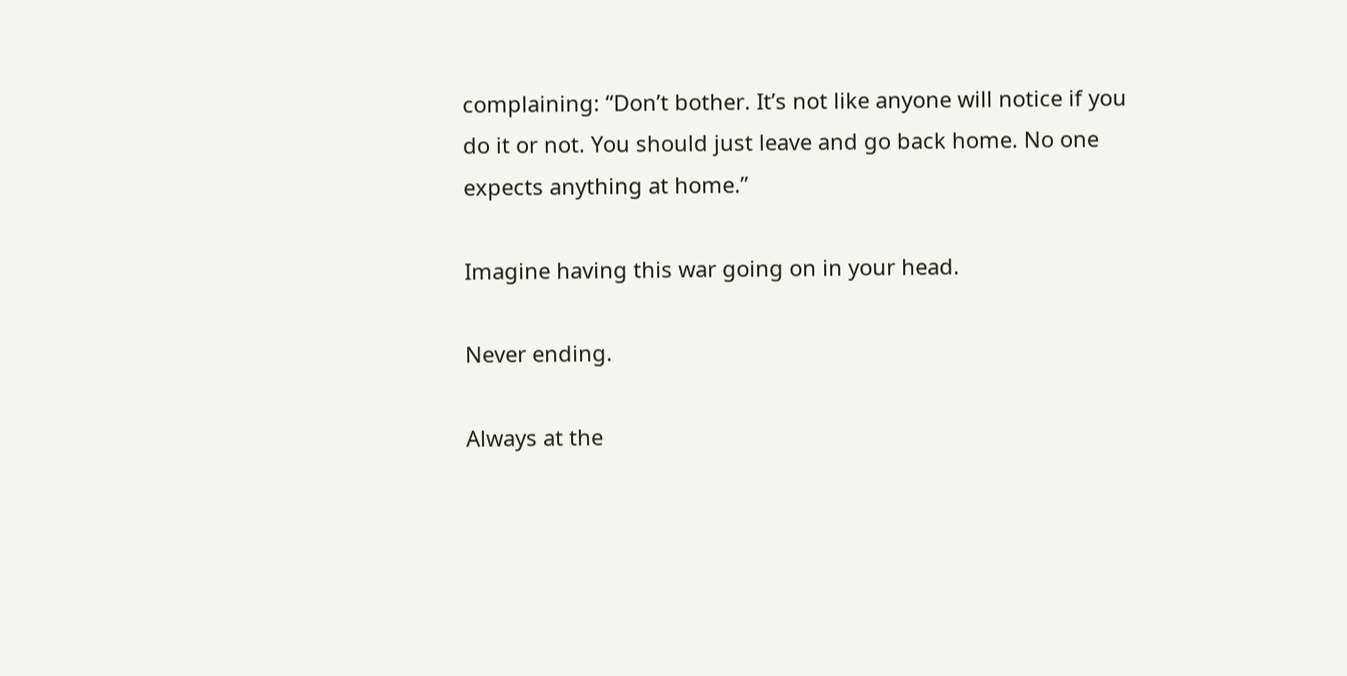complaining: “Don’t bother. It’s not like anyone will notice if you do it or not. You should just leave and go back home. No one expects anything at home.”

Imagine having this war going on in your head.

Never ending.

Always at the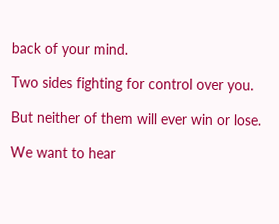back of your mind.

Two sides fighting for control over you.

But neither of them will ever win or lose.

We want to hear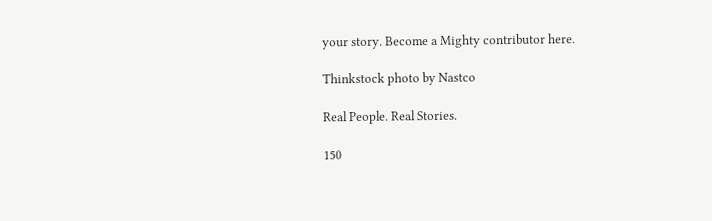your story. Become a Mighty contributor here.

Thinkstock photo by Nastco

Real People. Real Stories.

150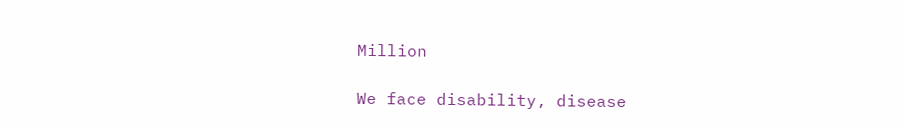Million

We face disability, disease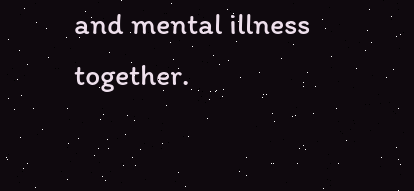and mental illness together.